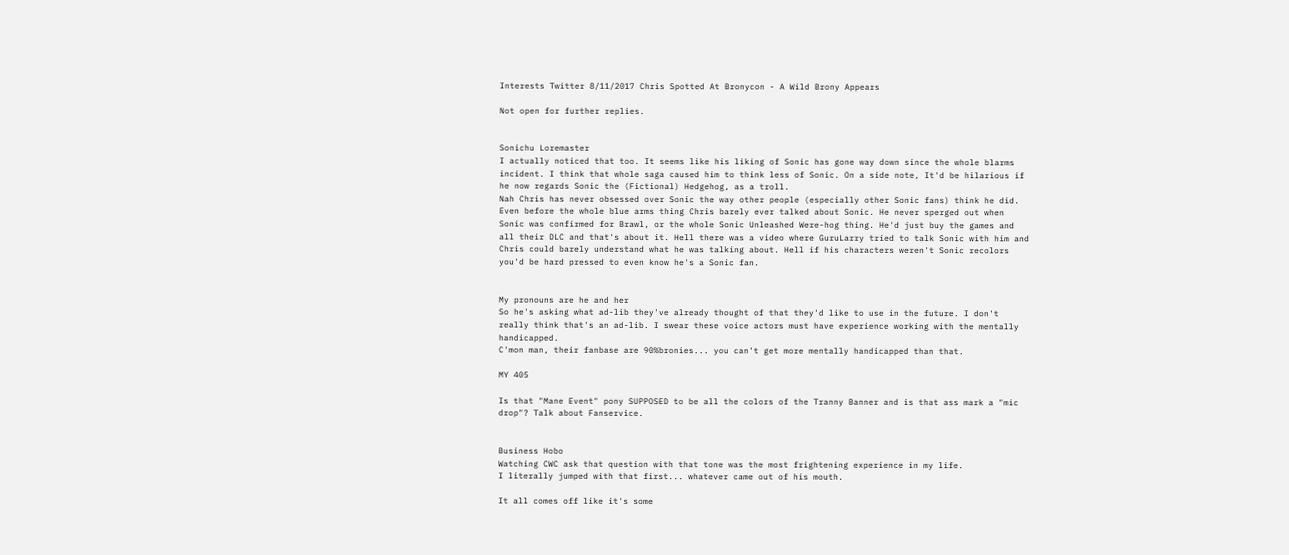Interests Twitter 8/11/2017 Chris Spotted At Bronycon - A Wild Brony Appears

Not open for further replies.


Sonichu Loremaster
I actually noticed that too. It seems like his liking of Sonic has gone way down since the whole blarms incident. I think that whole saga caused him to think less of Sonic. On a side note, It'd be hilarious if he now regards Sonic the (Fictional) Hedgehog, as a troll.
Nah Chris has never obsessed over Sonic the way other people (especially other Sonic fans) think he did. Even before the whole blue arms thing Chris barely ever talked about Sonic. He never sperged out when Sonic was confirmed for Brawl, or the whole Sonic Unleashed Were-hog thing. He'd just buy the games and all their DLC and that's about it. Hell there was a video where GuruLarry tried to talk Sonic with him and Chris could barely understand what he was talking about. Hell if his characters weren't Sonic recolors you'd be hard pressed to even know he's a Sonic fan.


My pronouns are he and her
So he's asking what ad-lib they've already thought of that they'd like to use in the future. I don't really think that's an ad-lib. I swear these voice actors must have experience working with the mentally handicapped.
C'mon man, their fanbase are 90%bronies... you can't get more mentally handicapped than that.

MY 405

Is that "Mane Event" pony SUPPOSED to be all the colors of the Tranny Banner and is that ass mark a "mic drop"? Talk about Fanservice.


Business Hobo
Watching CWC ask that question with that tone was the most frightening experience in my life.
I literally jumped with that first... whatever came out of his mouth.

It all comes off like it's some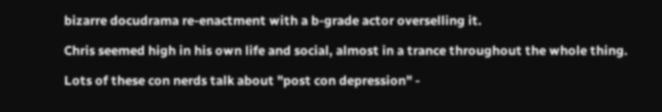bizarre docudrama re-enactment with a b-grade actor overselling it.

Chris seemed high in his own life and social, almost in a trance throughout the whole thing.

Lots of these con nerds talk about "post con depression" -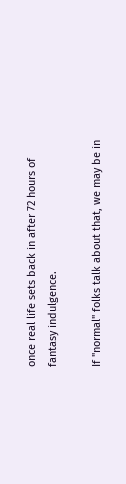once real life sets back in after 72 hours of fantasy indulgence.

If "normal" folks talk about that, we may be in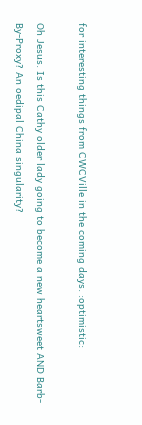for interesting things from CWCVille in the coming days. :optimistic:

Oh Jesus. Is this Cathy older lady going to become a new heartsweet AND Barb-By-Proxy? An oedipal China singularity?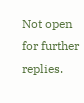Not open for further replies.